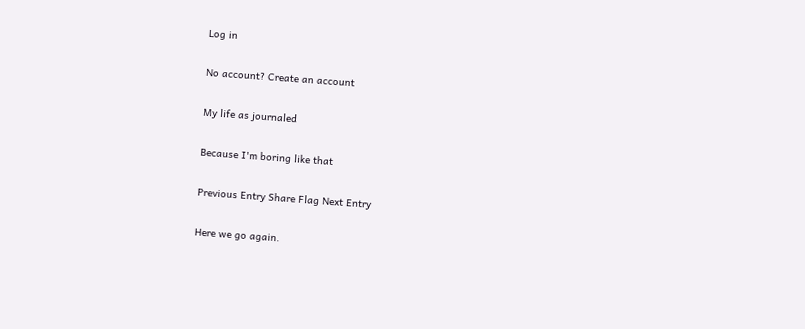Log in

No account? Create an account

My life as journaled

Because I'm boring like that

Previous Entry Share Flag Next Entry

Here we go again.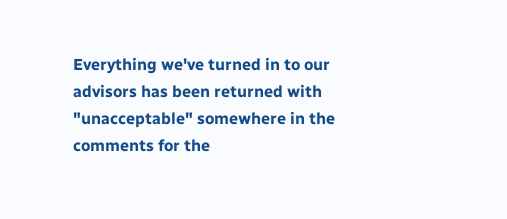Everything we've turned in to our advisors has been returned with "unacceptable" somewhere in the comments for the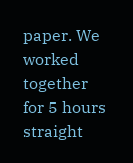paper. We worked together for 5 hours straight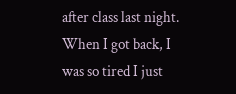after class last night. When I got back, I was so tired I just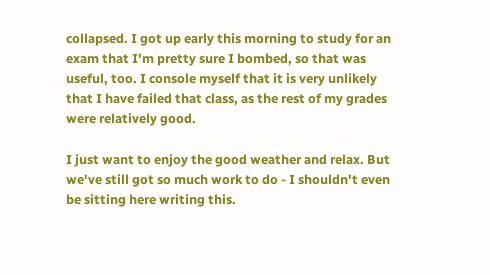collapsed. I got up early this morning to study for an exam that I'm pretty sure I bombed, so that was useful, too. I console myself that it is very unlikely that I have failed that class, as the rest of my grades were relatively good.

I just want to enjoy the good weather and relax. But we've still got so much work to do - I shouldn't even be sitting here writing this.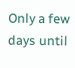Only a few days until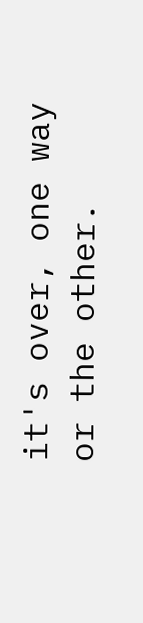it's over, one way or the other.